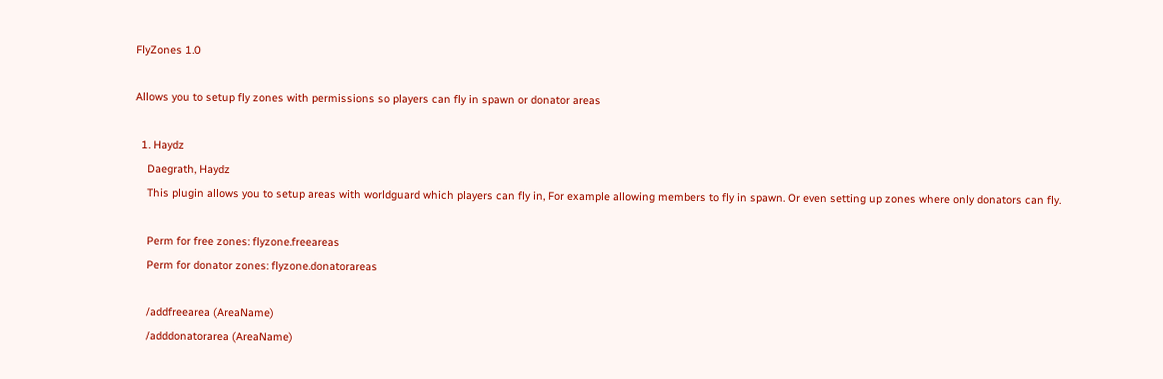FlyZones 1.0

Allows you to setup fly zones with permissions so players can fly in spawn or donator areas

  1. Haydz
    Daegrath, Haydz
    This plugin allows you to setup areas with worldguard which players can fly in, For example allowing members to fly in spawn. Or even setting up zones where only donators can fly.

    Perm for free zones: flyzone.freeareas
    Perm for donator zones: flyzone.donatorareas

    /addfreearea (AreaName)
    /adddonatorarea (AreaName)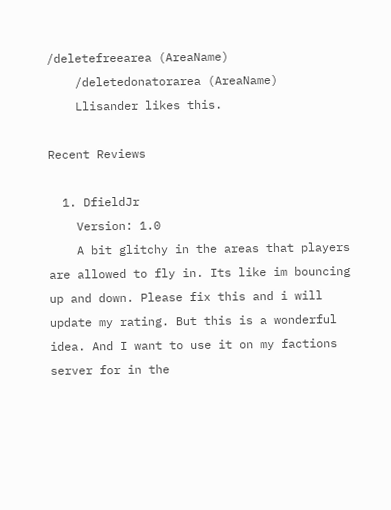/deletefreearea (AreaName)
    /deletedonatorarea (AreaName)
    Llisander likes this.

Recent Reviews

  1. DfieldJr
    Version: 1.0
    A bit glitchy in the areas that players are allowed to fly in. Its like im bouncing up and down. Please fix this and i will update my rating. But this is a wonderful idea. And I want to use it on my factions server for in the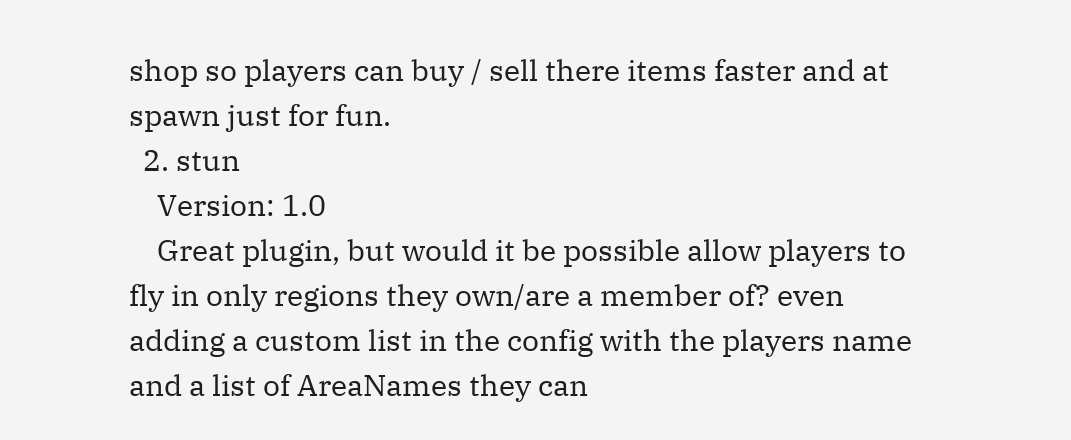shop so players can buy / sell there items faster and at spawn just for fun.
  2. stun
    Version: 1.0
    Great plugin, but would it be possible allow players to fly in only regions they own/are a member of? even adding a custom list in the config with the players name and a list of AreaNames they can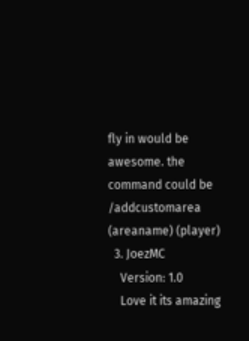fly in would be awesome. the command could be /addcustomarea (areaname) (player)
  3. JoezMC
    Version: 1.0
    Love it its amazing